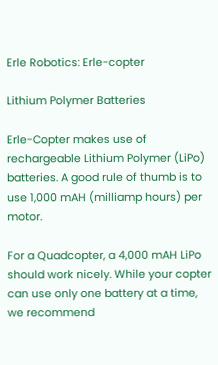Erle Robotics: Erle-copter

Lithium Polymer Batteries

Erle-Copter makes use of rechargeable Lithium Polymer (LiPo) batteries. A good rule of thumb is to use 1,000 mAH (milliamp hours) per motor.

For a Quadcopter, a 4,000 mAH LiPo should work nicely. While your copter can use only one battery at a time, we recommend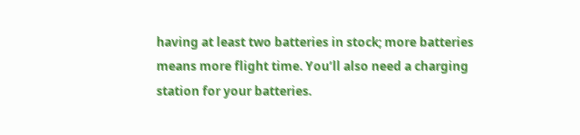having at least two batteries in stock; more batteries means more flight time. You’ll also need a charging station for your batteries.